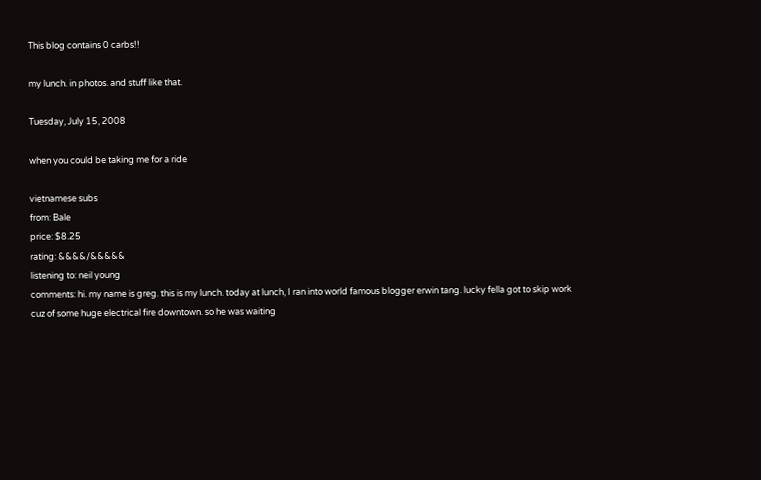This blog contains 0 carbs!!

my lunch. in photos. and stuff like that.

Tuesday, July 15, 2008

when you could be taking me for a ride

vietnamese subs
from: Bale
price: $8.25
rating: &&&&/&&&&&
listening to: neil young
comments: hi. my name is greg. this is my lunch. today at lunch, I ran into world famous blogger erwin tang. lucky fella got to skip work cuz of some huge electrical fire downtown. so he was waiting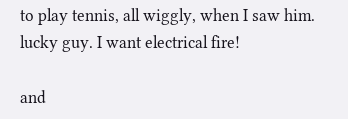to play tennis, all wiggly, when I saw him. lucky guy. I want electrical fire!

and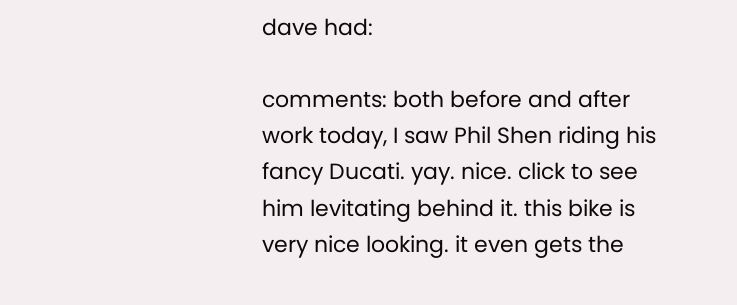dave had:

comments: both before and after work today, I saw Phil Shen riding his fancy Ducati. yay. nice. click to see him levitating behind it. this bike is very nice looking. it even gets the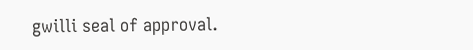gwilli seal of approval.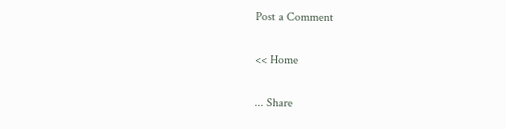Post a Comment

<< Home

... Share